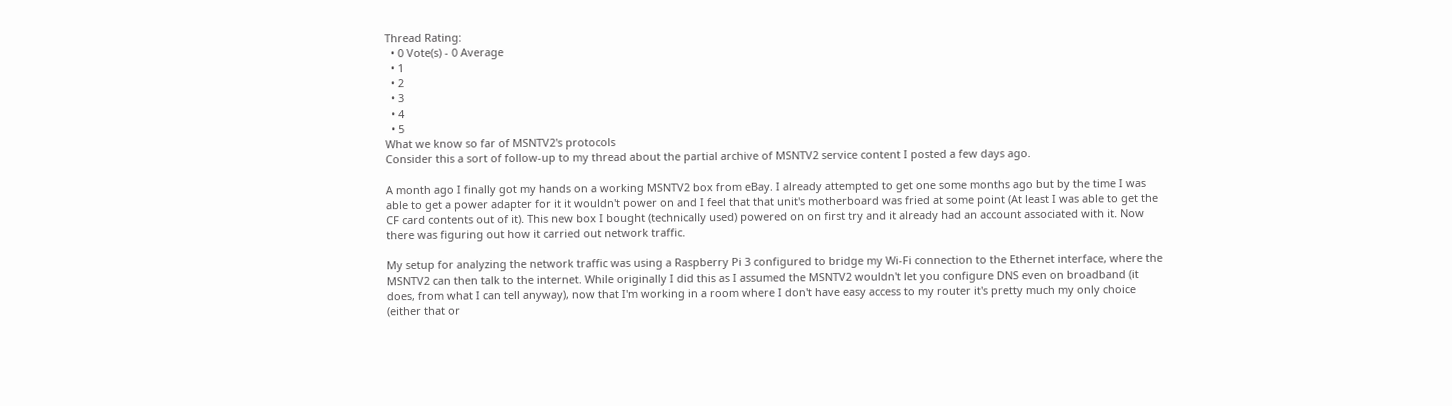Thread Rating:
  • 0 Vote(s) - 0 Average
  • 1
  • 2
  • 3
  • 4
  • 5
What we know so far of MSNTV2's protocols
Consider this a sort of follow-up to my thread about the partial archive of MSNTV2 service content I posted a few days ago.

A month ago I finally got my hands on a working MSNTV2 box from eBay. I already attempted to get one some months ago but by the time I was able to get a power adapter for it it wouldn't power on and I feel that that unit's motherboard was fried at some point (At least I was able to get the CF card contents out of it). This new box I bought (technically used) powered on on first try and it already had an account associated with it. Now there was figuring out how it carried out network traffic.

My setup for analyzing the network traffic was using a Raspberry Pi 3 configured to bridge my Wi-Fi connection to the Ethernet interface, where the MSNTV2 can then talk to the internet. While originally I did this as I assumed the MSNTV2 wouldn't let you configure DNS even on broadband (it does, from what I can tell anyway), now that I'm working in a room where I don't have easy access to my router it's pretty much my only choice (either that or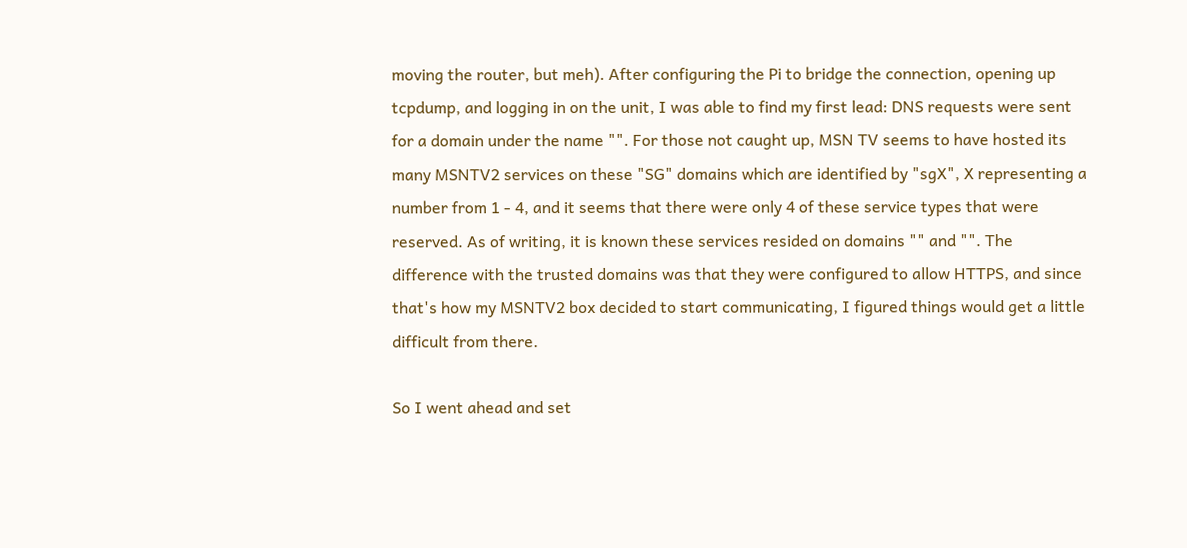moving the router, but meh). After configuring the Pi to bridge the connection, opening up tcpdump, and logging in on the unit, I was able to find my first lead: DNS requests were sent for a domain under the name "". For those not caught up, MSN TV seems to have hosted its many MSNTV2 services on these "SG" domains which are identified by "sgX", X representing a number from 1 - 4, and it seems that there were only 4 of these service types that were reserved. As of writing, it is known these services resided on domains "" and "". The difference with the trusted domains was that they were configured to allow HTTPS, and since that's how my MSNTV2 box decided to start communicating, I figured things would get a little difficult from there.

So I went ahead and set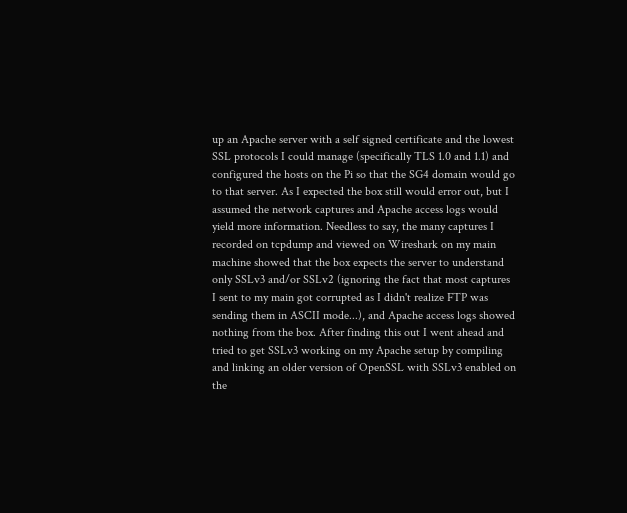up an Apache server with a self signed certificate and the lowest SSL protocols I could manage (specifically TLS 1.0 and 1.1) and configured the hosts on the Pi so that the SG4 domain would go to that server. As I expected the box still would error out, but I assumed the network captures and Apache access logs would yield more information. Needless to say, the many captures I recorded on tcpdump and viewed on Wireshark on my main machine showed that the box expects the server to understand only SSLv3 and/or SSLv2 (ignoring the fact that most captures I sent to my main got corrupted as I didn't realize FTP was sending them in ASCII mode...), and Apache access logs showed nothing from the box. After finding this out I went ahead and tried to get SSLv3 working on my Apache setup by compiling and linking an older version of OpenSSL with SSLv3 enabled on the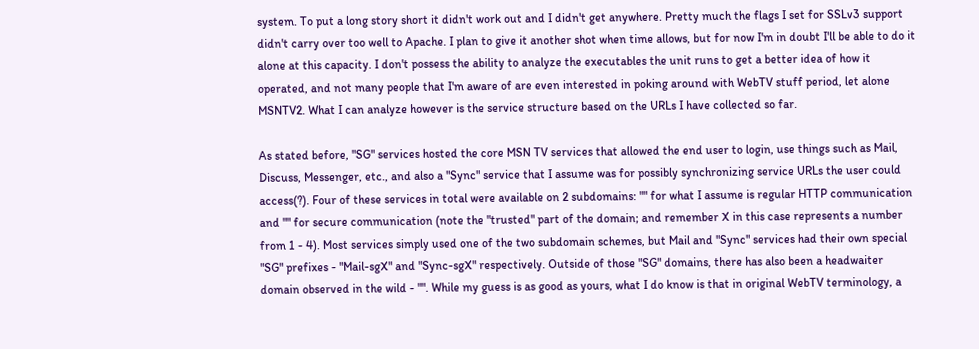system. To put a long story short it didn't work out and I didn't get anywhere. Pretty much the flags I set for SSLv3 support didn't carry over too well to Apache. I plan to give it another shot when time allows, but for now I'm in doubt I'll be able to do it alone at this capacity. I don't possess the ability to analyze the executables the unit runs to get a better idea of how it operated, and not many people that I'm aware of are even interested in poking around with WebTV stuff period, let alone MSNTV2. What I can analyze however is the service structure based on the URLs I have collected so far.

As stated before, "SG" services hosted the core MSN TV services that allowed the end user to login, use things such as Mail, Discuss, Messenger, etc., and also a "Sync" service that I assume was for possibly synchronizing service URLs the user could access(?). Four of these services in total were available on 2 subdomains: "" for what I assume is regular HTTP communication and "" for secure communication (note the "trusted" part of the domain; and remember X in this case represents a number from 1 - 4). Most services simply used one of the two subdomain schemes, but Mail and "Sync" services had their own special "SG" prefixes - "Mail-sgX" and "Sync-sgX" respectively. Outside of those "SG" domains, there has also been a headwaiter domain observed in the wild - "". While my guess is as good as yours, what I do know is that in original WebTV terminology, a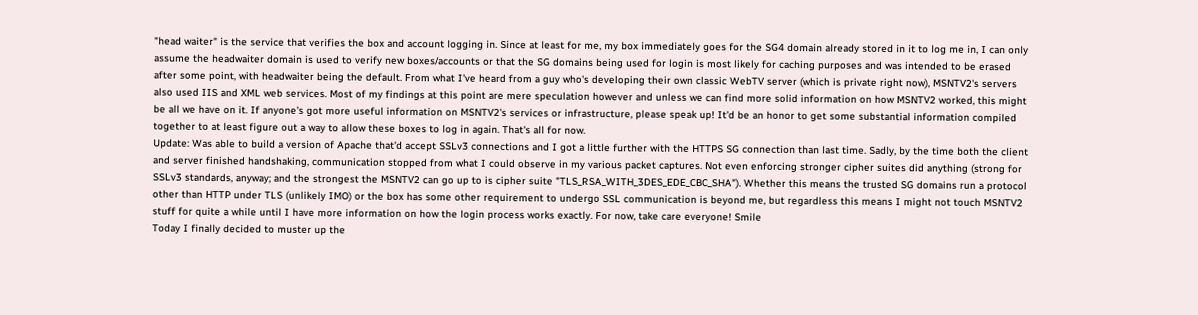"head waiter" is the service that verifies the box and account logging in. Since at least for me, my box immediately goes for the SG4 domain already stored in it to log me in, I can only assume the headwaiter domain is used to verify new boxes/accounts or that the SG domains being used for login is most likely for caching purposes and was intended to be erased after some point, with headwaiter being the default. From what I've heard from a guy who's developing their own classic WebTV server (which is private right now), MSNTV2's servers also used IIS and XML web services. Most of my findings at this point are mere speculation however and unless we can find more solid information on how MSNTV2 worked, this might be all we have on it. If anyone's got more useful information on MSNTV2's services or infrastructure, please speak up! It'd be an honor to get some substantial information compiled together to at least figure out a way to allow these boxes to log in again. That's all for now.
Update: Was able to build a version of Apache that'd accept SSLv3 connections and I got a little further with the HTTPS SG connection than last time. Sadly, by the time both the client and server finished handshaking, communication stopped from what I could observe in my various packet captures. Not even enforcing stronger cipher suites did anything (strong for SSLv3 standards, anyway; and the strongest the MSNTV2 can go up to is cipher suite "TLS_RSA_WITH_3DES_EDE_CBC_SHA"). Whether this means the trusted SG domains run a protocol other than HTTP under TLS (unlikely IMO) or the box has some other requirement to undergo SSL communication is beyond me, but regardless this means I might not touch MSNTV2 stuff for quite a while until I have more information on how the login process works exactly. For now, take care everyone! Smile
Today I finally decided to muster up the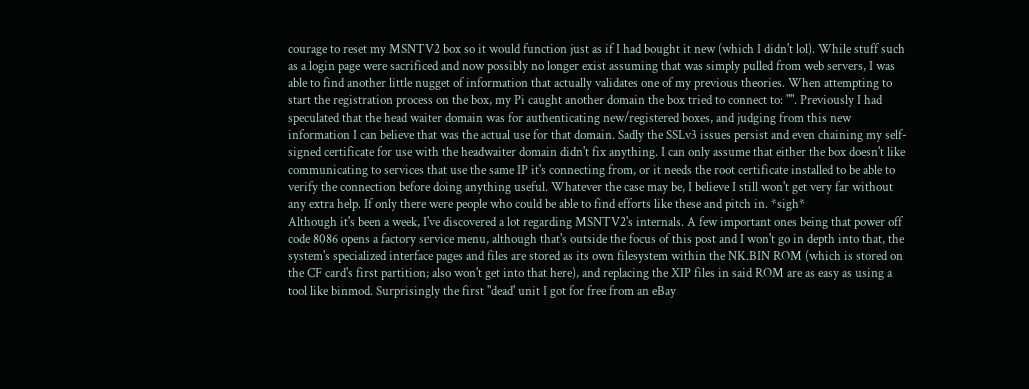courage to reset my MSNTV2 box so it would function just as if I had bought it new (which I didn't lol). While stuff such as a login page were sacrificed and now possibly no longer exist assuming that was simply pulled from web servers, I was able to find another little nugget of information that actually validates one of my previous theories. When attempting to start the registration process on the box, my Pi caught another domain the box tried to connect to: "". Previously I had speculated that the head waiter domain was for authenticating new/registered boxes, and judging from this new information I can believe that was the actual use for that domain. Sadly the SSLv3 issues persist and even chaining my self-signed certificate for use with the headwaiter domain didn't fix anything. I can only assume that either the box doesn't like communicating to services that use the same IP it's connecting from, or it needs the root certificate installed to be able to verify the connection before doing anything useful. Whatever the case may be, I believe I still won't get very far without any extra help. If only there were people who could be able to find efforts like these and pitch in. *sigh*
Although it's been a week, I've discovered a lot regarding MSNTV2's internals. A few important ones being that power off code 8086 opens a factory service menu, although that's outside the focus of this post and I won't go in depth into that, the system's specialized interface pages and files are stored as its own filesystem within the NK.BIN ROM (which is stored on the CF card's first partition; also won't get into that here), and replacing the XIP files in said ROM are as easy as using a tool like binmod. Surprisingly the first "dead' unit I got for free from an eBay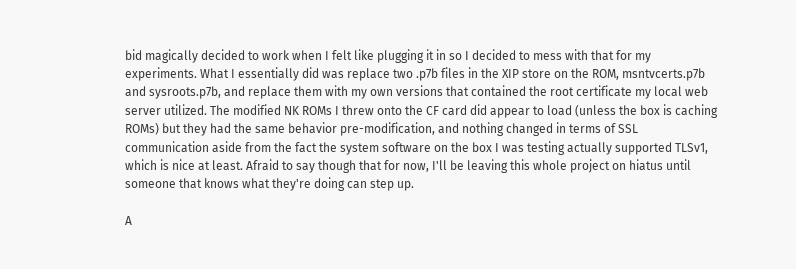bid magically decided to work when I felt like plugging it in so I decided to mess with that for my experiments. What I essentially did was replace two .p7b files in the XIP store on the ROM, msntvcerts.p7b and sysroots.p7b, and replace them with my own versions that contained the root certificate my local web server utilized. The modified NK ROMs I threw onto the CF card did appear to load (unless the box is caching ROMs) but they had the same behavior pre-modification, and nothing changed in terms of SSL communication aside from the fact the system software on the box I was testing actually supported TLSv1, which is nice at least. Afraid to say though that for now, I'll be leaving this whole project on hiatus until someone that knows what they're doing can step up.

A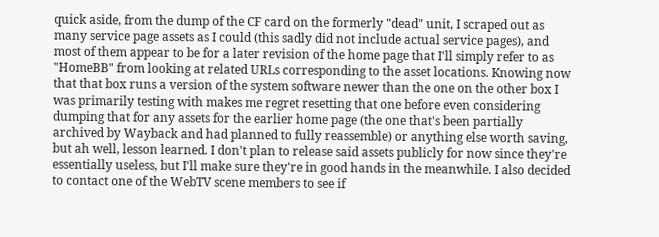quick aside, from the dump of the CF card on the formerly "dead" unit, I scraped out as many service page assets as I could (this sadly did not include actual service pages), and most of them appear to be for a later revision of the home page that I'll simply refer to as "HomeBB" from looking at related URLs corresponding to the asset locations. Knowing now that that box runs a version of the system software newer than the one on the other box I was primarily testing with makes me regret resetting that one before even considering dumping that for any assets for the earlier home page (the one that's been partially archived by Wayback and had planned to fully reassemble) or anything else worth saving, but ah well, lesson learned. I don't plan to release said assets publicly for now since they're essentially useless, but I'll make sure they're in good hands in the meanwhile. I also decided to contact one of the WebTV scene members to see if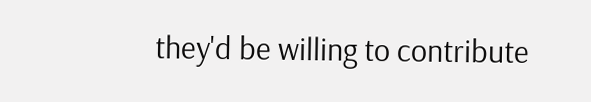they'd be willing to contribute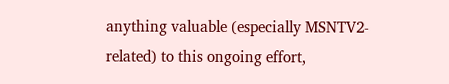anything valuable (especially MSNTV2-related) to this ongoing effort,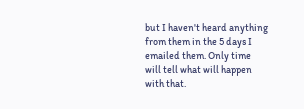but I haven't heard anything from them in the 5 days I emailed them. Only time will tell what will happen with that.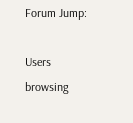Forum Jump:

Users browsing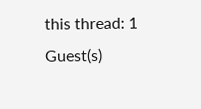this thread: 1 Guest(s)